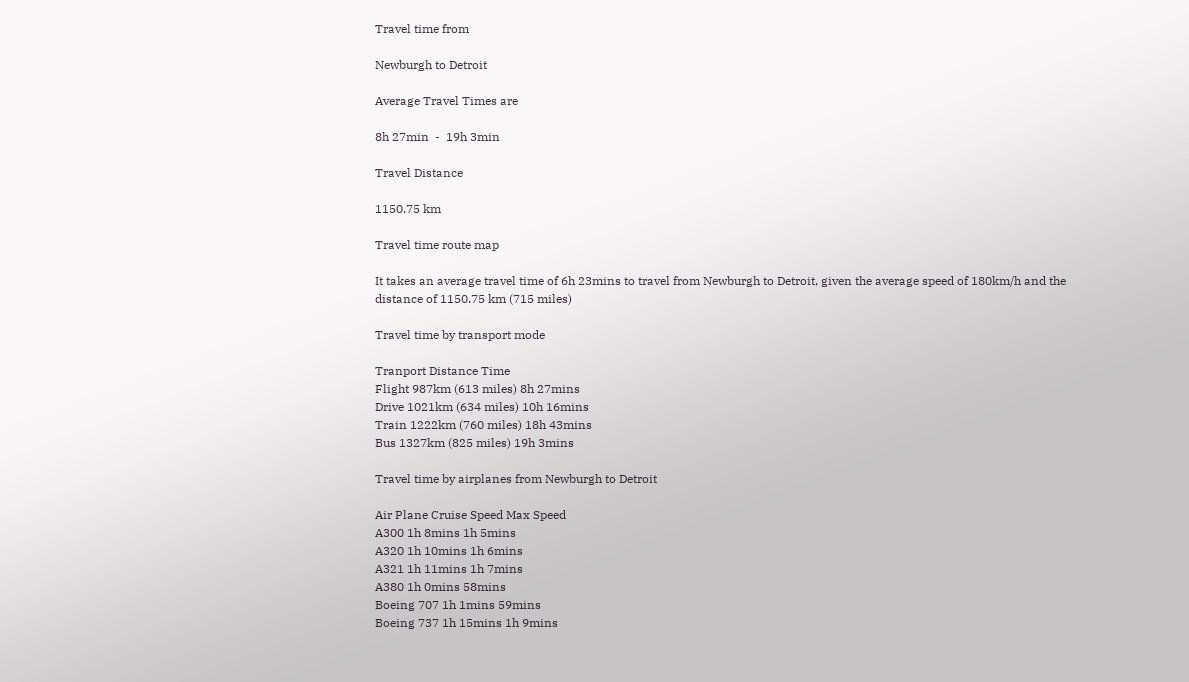Travel time from

Newburgh to Detroit

Average Travel Times are

8h 27min  -  19h 3min

Travel Distance

1150.75 km

Travel time route map

It takes an average travel time of 6h 23mins to travel from Newburgh to Detroit, given the average speed of 180km/h and the distance of 1150.75 km (715 miles)

Travel time by transport mode

Tranport Distance Time
Flight 987km (613 miles) 8h 27mins
Drive 1021km (634 miles) 10h 16mins
Train 1222km (760 miles) 18h 43mins
Bus 1327km (825 miles) 19h 3mins

Travel time by airplanes from Newburgh to Detroit

Air Plane Cruise Speed Max Speed
A300 1h 8mins 1h 5mins
A320 1h 10mins 1h 6mins
A321 1h 11mins 1h 7mins
A380 1h 0mins 58mins
Boeing 707 1h 1mins 59mins
Boeing 737 1h 15mins 1h 9mins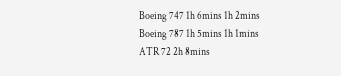Boeing 747 1h 6mins 1h 2mins
Boeing 787 1h 5mins 1h 1mins
ATR 72 2h 8mins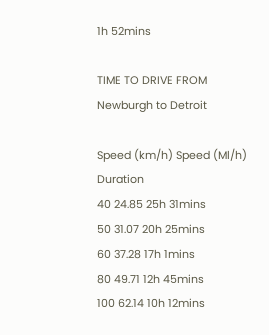1h 52mins

TIME TO DRIVE FROM Newburgh to Detroit

Speed (km/h) Speed (Ml/h) Duration
40 24.85 25h 31mins
50 31.07 20h 25mins
60 37.28 17h 1mins
80 49.71 12h 45mins
100 62.14 10h 12mins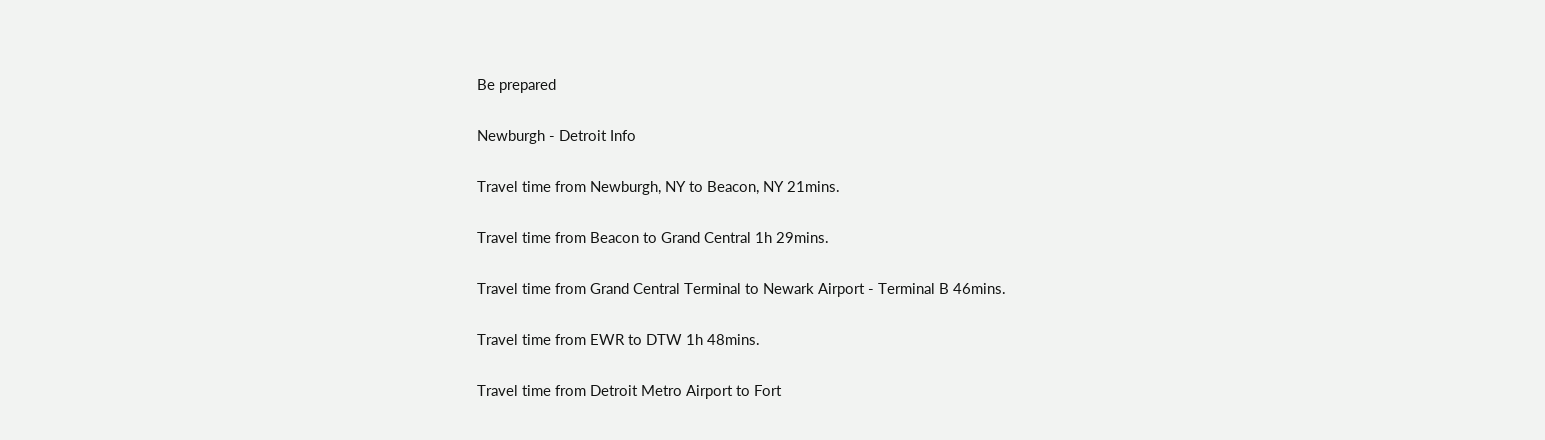Be prepared

Newburgh - Detroit Info

Travel time from Newburgh, NY to Beacon, NY 21mins.

Travel time from Beacon to Grand Central 1h 29mins.

Travel time from Grand Central Terminal to Newark Airport - Terminal B 46mins.

Travel time from EWR to DTW 1h 48mins.

Travel time from Detroit Metro Airport to Fort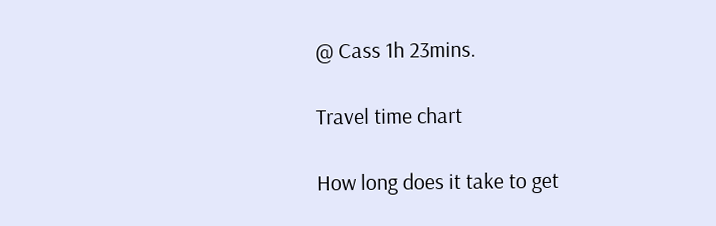@ Cass 1h 23mins.

Travel time chart

How long does it take to get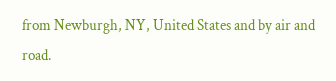from Newburgh, NY, United States and by air and road.